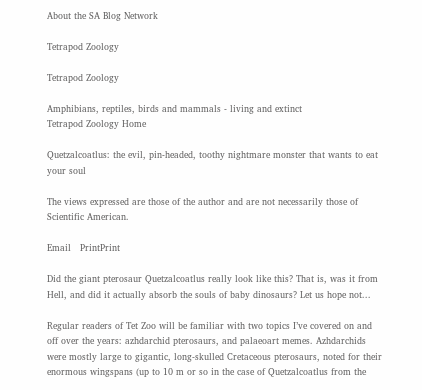About the SA Blog Network

Tetrapod Zoology

Tetrapod Zoology

Amphibians, reptiles, birds and mammals - living and extinct
Tetrapod Zoology Home

Quetzalcoatlus: the evil, pin-headed, toothy nightmare monster that wants to eat your soul

The views expressed are those of the author and are not necessarily those of Scientific American.

Email   PrintPrint

Did the giant pterosaur Quetzalcoatlus really look like this? That is, was it from Hell, and did it actually absorb the souls of baby dinosaurs? Let us hope not...

Regular readers of Tet Zoo will be familiar with two topics I’ve covered on and off over the years: azhdarchid pterosaurs, and palaeoart memes. Azhdarchids were mostly large to gigantic, long-skulled Cretaceous pterosaurs, noted for their enormous wingspans (up to 10 m or so in the case of Quetzalcoatlus from the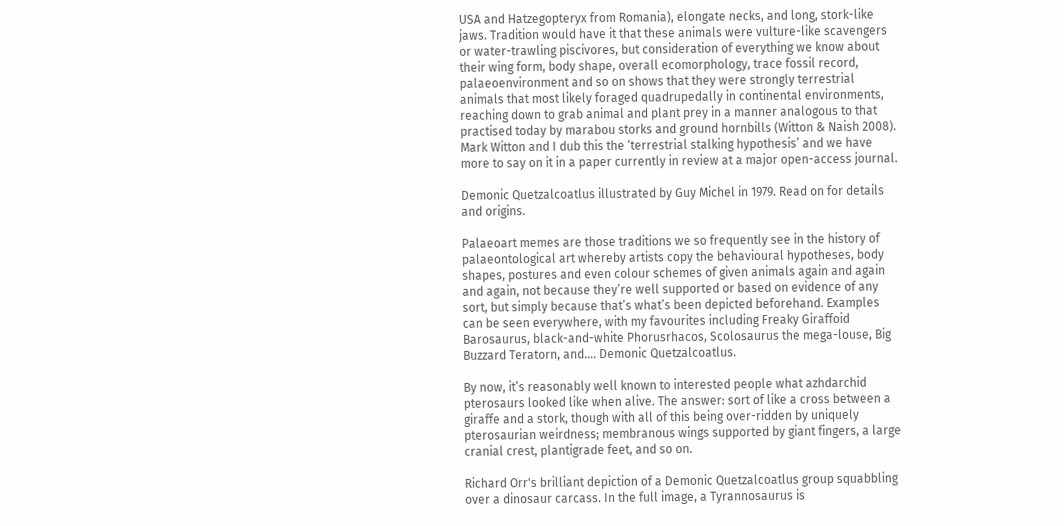USA and Hatzegopteryx from Romania), elongate necks, and long, stork-like jaws. Tradition would have it that these animals were vulture-like scavengers or water-trawling piscivores, but consideration of everything we know about their wing form, body shape, overall ecomorphology, trace fossil record, palaeoenvironment and so on shows that they were strongly terrestrial animals that most likely foraged quadrupedally in continental environments, reaching down to grab animal and plant prey in a manner analogous to that practised today by marabou storks and ground hornbills (Witton & Naish 2008). Mark Witton and I dub this the ‘terrestrial stalking hypothesis’ and we have more to say on it in a paper currently in review at a major open-access journal.

Demonic Quetzalcoatlus illustrated by Guy Michel in 1979. Read on for details and origins.

Palaeoart memes are those traditions we so frequently see in the history of palaeontological art whereby artists copy the behavioural hypotheses, body shapes, postures and even colour schemes of given animals again and again and again, not because they’re well supported or based on evidence of any sort, but simply because that’s what’s been depicted beforehand. Examples can be seen everywhere, with my favourites including Freaky Giraffoid Barosaurus, black-and-white Phorusrhacos, Scolosaurus the mega-louse, Big Buzzard Teratorn, and…. Demonic Quetzalcoatlus.

By now, it’s reasonably well known to interested people what azhdarchid pterosaurs looked like when alive. The answer: sort of like a cross between a giraffe and a stork, though with all of this being over-ridden by uniquely pterosaurian weirdness; membranous wings supported by giant fingers, a large cranial crest, plantigrade feet, and so on.

Richard Orr's brilliant depiction of a Demonic Quetzalcoatlus group squabbling over a dinosaur carcass. In the full image, a Tyrannosaurus is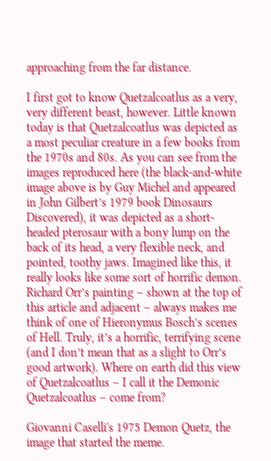approaching from the far distance.

I first got to know Quetzalcoatlus as a very, very different beast, however. Little known today is that Quetzalcoatlus was depicted as a most peculiar creature in a few books from the 1970s and 80s. As you can see from the images reproduced here (the black-and-white image above is by Guy Michel and appeared in John Gilbert’s 1979 book Dinosaurs Discovered), it was depicted as a short-headed pterosaur with a bony lump on the back of its head, a very flexible neck, and pointed, toothy jaws. Imagined like this, it really looks like some sort of horrific demon. Richard Orr’s painting – shown at the top of this article and adjacent – always makes me think of one of Hieronymus Bosch’s scenes of Hell. Truly, it’s a horrific, terrifying scene (and I don’t mean that as a slight to Orr’s good artwork). Where on earth did this view of Quetzalcoatlus – I call it the Demonic Quetzalcoatlus – come from?

Giovanni Caselli's 1975 Demon Quetz, the image that started the meme.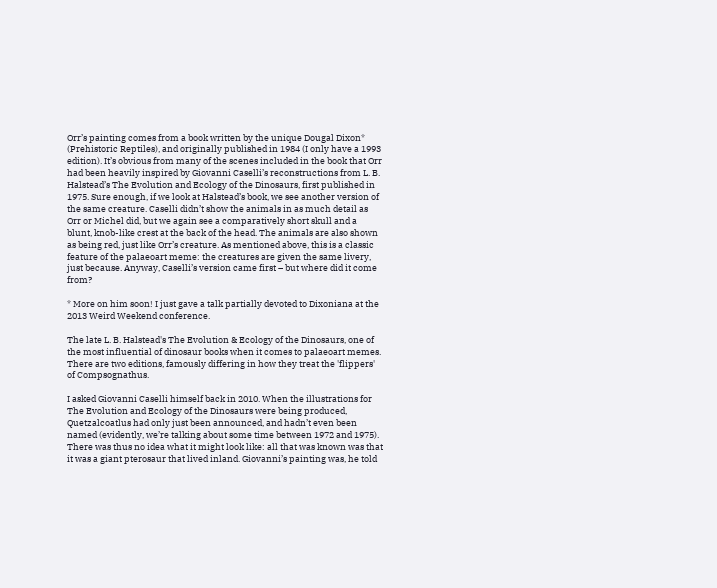Orr’s painting comes from a book written by the unique Dougal Dixon* (Prehistoric Reptiles), and originally published in 1984 (I only have a 1993 edition). It’s obvious from many of the scenes included in the book that Orr had been heavily inspired by Giovanni Caselli’s reconstructions from L. B. Halstead’s The Evolution and Ecology of the Dinosaurs, first published in 1975. Sure enough, if we look at Halstead’s book, we see another version of the same creature. Caselli didn’t show the animals in as much detail as Orr or Michel did, but we again see a comparatively short skull and a blunt, knob-like crest at the back of the head. The animals are also shown as being red, just like Orr’s creature. As mentioned above, this is a classic feature of the palaeoart meme: the creatures are given the same livery, just because. Anyway, Caselli’s version came first – but where did it come from?

* More on him soon! I just gave a talk partially devoted to Dixoniana at the 2013 Weird Weekend conference.

The late L. B. Halstead's The Evolution & Ecology of the Dinosaurs, one of the most influential of dinosaur books when it comes to palaeoart memes. There are two editions, famously differing in how they treat the 'flippers' of Compsognathus.

I asked Giovanni Caselli himself back in 2010. When the illustrations for The Evolution and Ecology of the Dinosaurs were being produced, Quetzalcoatlus had only just been announced, and hadn’t even been named (evidently, we’re talking about some time between 1972 and 1975). There was thus no idea what it might look like: all that was known was that it was a giant pterosaur that lived inland. Giovanni’s painting was, he told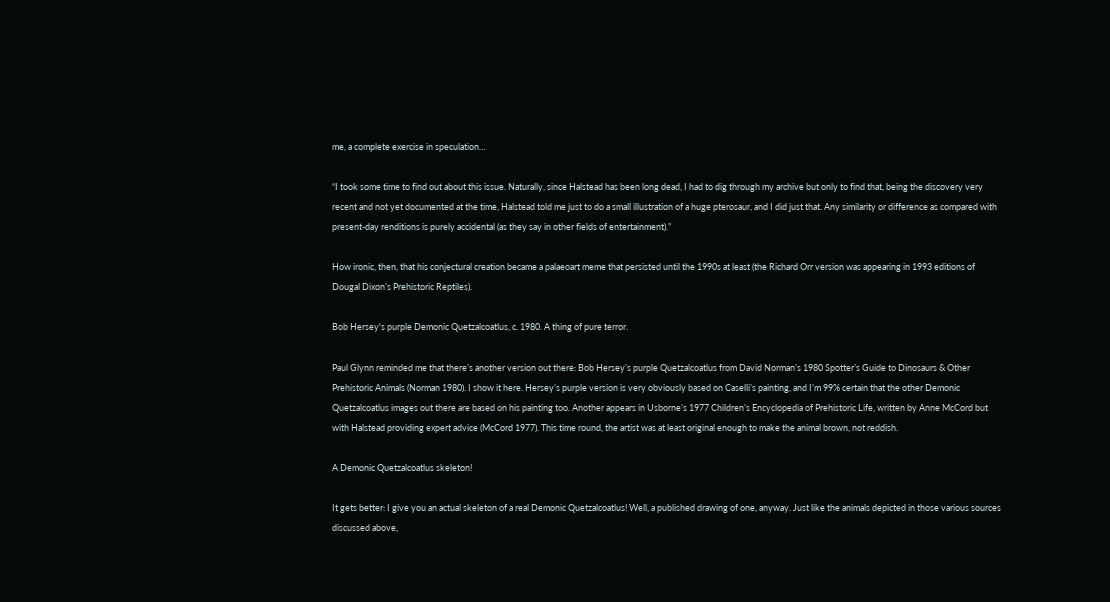me, a complete exercise in speculation…

“I took some time to find out about this issue. Naturally, since Halstead has been long dead, I had to dig through my archive but only to find that, being the discovery very recent and not yet documented at the time, Halstead told me just to do a small illustration of a huge pterosaur, and I did just that. Any similarity or difference as compared with present-day renditions is purely accidental (as they say in other fields of entertainment).”

How ironic, then, that his conjectural creation became a palaeoart meme that persisted until the 1990s at least (the Richard Orr version was appearing in 1993 editions of Dougal Dixon’s Prehistoric Reptiles).

Bob Hersey's purple Demonic Quetzalcoatlus, c. 1980. A thing of pure terror.

Paul Glynn reminded me that there’s another version out there: Bob Hersey’s purple Quetzalcoatlus from David Norman’s 1980 Spotter’s Guide to Dinosaurs & Other Prehistoric Animals (Norman 1980). I show it here. Hersey’s purple version is very obviously based on Caselli’s painting, and I’m 99% certain that the other Demonic Quetzalcoatlus images out there are based on his painting too. Another appears in Usborne’s 1977 Children’s Encyclopedia of Prehistoric Life, written by Anne McCord but with Halstead providing expert advice (McCord 1977). This time round, the artist was at least original enough to make the animal brown, not reddish.

A Demonic Quetzalcoatlus skeleton!

It gets better: I give you an actual skeleton of a real Demonic Quetzalcoatlus! Well, a published drawing of one, anyway. Just like the animals depicted in those various sources discussed above,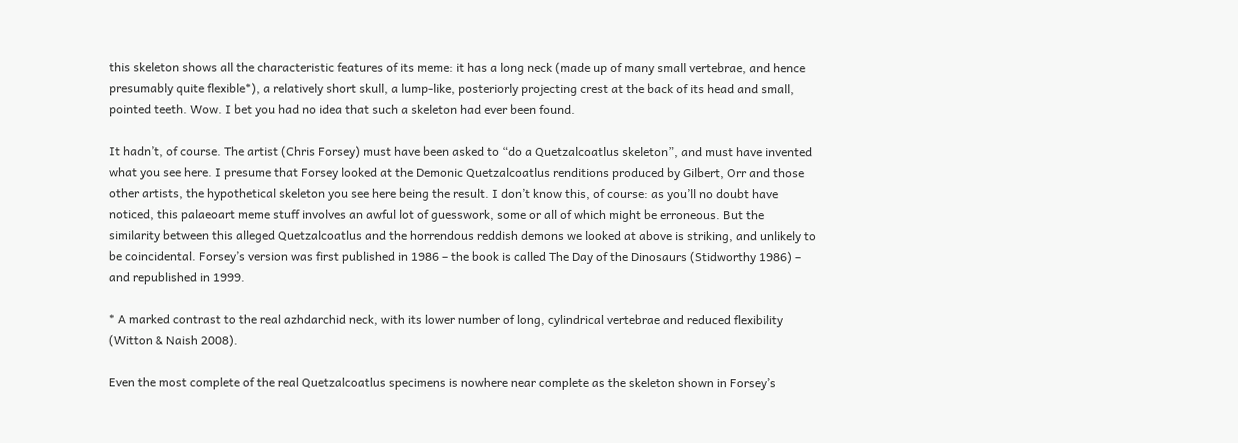this skeleton shows all the characteristic features of its meme: it has a long neck (made up of many small vertebrae, and hence presumably quite flexible*), a relatively short skull, a lump-like, posteriorly projecting crest at the back of its head and small, pointed teeth. Wow. I bet you had no idea that such a skeleton had ever been found.

It hadn’t, of course. The artist (Chris Forsey) must have been asked to “do a Quetzalcoatlus skeleton”, and must have invented what you see here. I presume that Forsey looked at the Demonic Quetzalcoatlus renditions produced by Gilbert, Orr and those other artists, the hypothetical skeleton you see here being the result. I don’t know this, of course: as you’ll no doubt have noticed, this palaeoart meme stuff involves an awful lot of guesswork, some or all of which might be erroneous. But the similarity between this alleged Quetzalcoatlus and the horrendous reddish demons we looked at above is striking, and unlikely to be coincidental. Forsey’s version was first published in 1986 – the book is called The Day of the Dinosaurs (Stidworthy 1986) – and republished in 1999.

* A marked contrast to the real azhdarchid neck, with its lower number of long, cylindrical vertebrae and reduced flexibility (Witton & Naish 2008).

Even the most complete of the real Quetzalcoatlus specimens is nowhere near complete as the skeleton shown in Forsey’s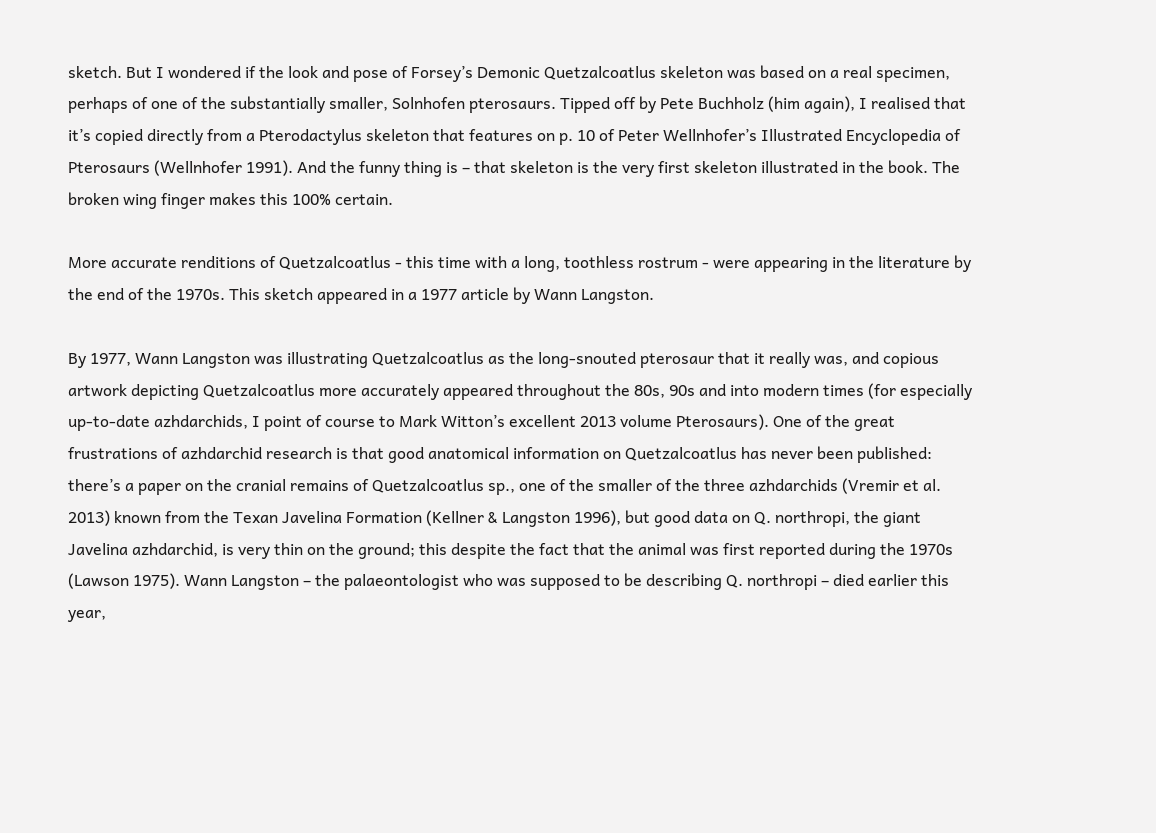sketch. But I wondered if the look and pose of Forsey’s Demonic Quetzalcoatlus skeleton was based on a real specimen, perhaps of one of the substantially smaller, Solnhofen pterosaurs. Tipped off by Pete Buchholz (him again), I realised that it’s copied directly from a Pterodactylus skeleton that features on p. 10 of Peter Wellnhofer’s Illustrated Encyclopedia of Pterosaurs (Wellnhofer 1991). And the funny thing is – that skeleton is the very first skeleton illustrated in the book. The broken wing finger makes this 100% certain.

More accurate renditions of Quetzalcoatlus - this time with a long, toothless rostrum - were appearing in the literature by the end of the 1970s. This sketch appeared in a 1977 article by Wann Langston.

By 1977, Wann Langston was illustrating Quetzalcoatlus as the long-snouted pterosaur that it really was, and copious artwork depicting Quetzalcoatlus more accurately appeared throughout the 80s, 90s and into modern times (for especially up-to-date azhdarchids, I point of course to Mark Witton’s excellent 2013 volume Pterosaurs). One of the great frustrations of azhdarchid research is that good anatomical information on Quetzalcoatlus has never been published: there’s a paper on the cranial remains of Quetzalcoatlus sp., one of the smaller of the three azhdarchids (Vremir et al. 2013) known from the Texan Javelina Formation (Kellner & Langston 1996), but good data on Q. northropi, the giant Javelina azhdarchid, is very thin on the ground; this despite the fact that the animal was first reported during the 1970s (Lawson 1975). Wann Langston – the palaeontologist who was supposed to be describing Q. northropi – died earlier this year,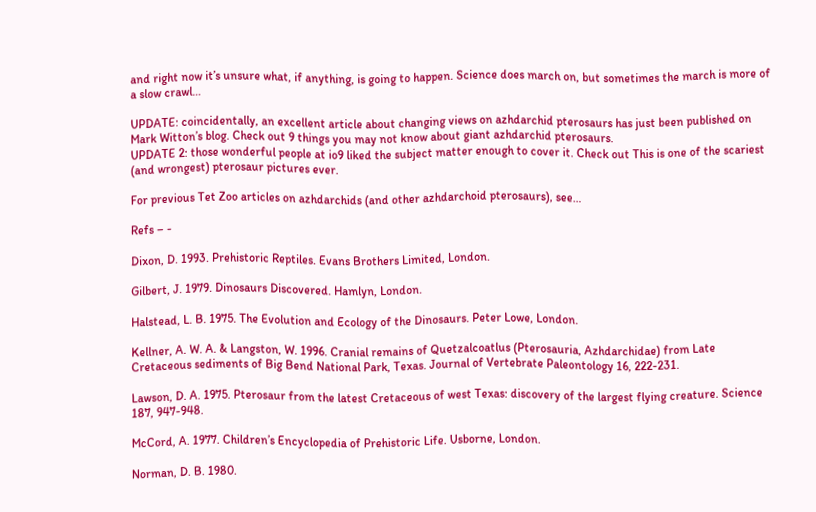and right now it’s unsure what, if anything, is going to happen. Science does march on, but sometimes the march is more of a slow crawl…

UPDATE: coincidentally, an excellent article about changing views on azhdarchid pterosaurs has just been published on Mark Witton’s blog. Check out 9 things you may not know about giant azhdarchid pterosaurs.
UPDATE 2: those wonderful people at io9 liked the subject matter enough to cover it. Check out This is one of the scariest (and wrongest) pterosaur pictures ever.

For previous Tet Zoo articles on azhdarchids (and other azhdarchoid pterosaurs), see…

Refs – -

Dixon, D. 1993. Prehistoric Reptiles. Evans Brothers Limited, London.

Gilbert, J. 1979. Dinosaurs Discovered. Hamlyn, London.

Halstead, L. B. 1975. The Evolution and Ecology of the Dinosaurs. Peter Lowe, London.

Kellner, A. W. A. & Langston, W. 1996. Cranial remains of Quetzalcoatlus (Pterosauria, Azhdarchidae) from Late Cretaceous sediments of Big Bend National Park, Texas. Journal of Vertebrate Paleontology 16, 222-231.

Lawson, D. A. 1975. Pterosaur from the latest Cretaceous of west Texas: discovery of the largest flying creature. Science 187, 947-948.

McCord, A. 1977. Children’s Encyclopedia of Prehistoric Life. Usborne, London.

Norman, D. B. 1980.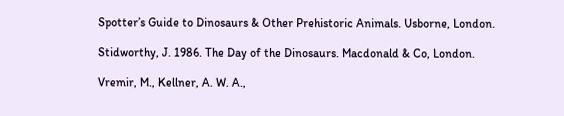Spotter’s Guide to Dinosaurs & Other Prehistoric Animals. Usborne, London.

Stidworthy, J. 1986. The Day of the Dinosaurs. Macdonald & Co, London.

Vremir, M., Kellner, A. W. A.,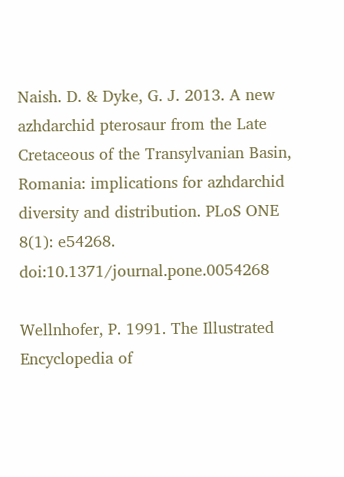Naish. D. & Dyke, G. J. 2013. A new azhdarchid pterosaur from the Late Cretaceous of the Transylvanian Basin, Romania: implications for azhdarchid diversity and distribution. PLoS ONE 8(1): e54268. doi:10.1371/journal.pone.0054268

Wellnhofer, P. 1991. The Illustrated Encyclopedia of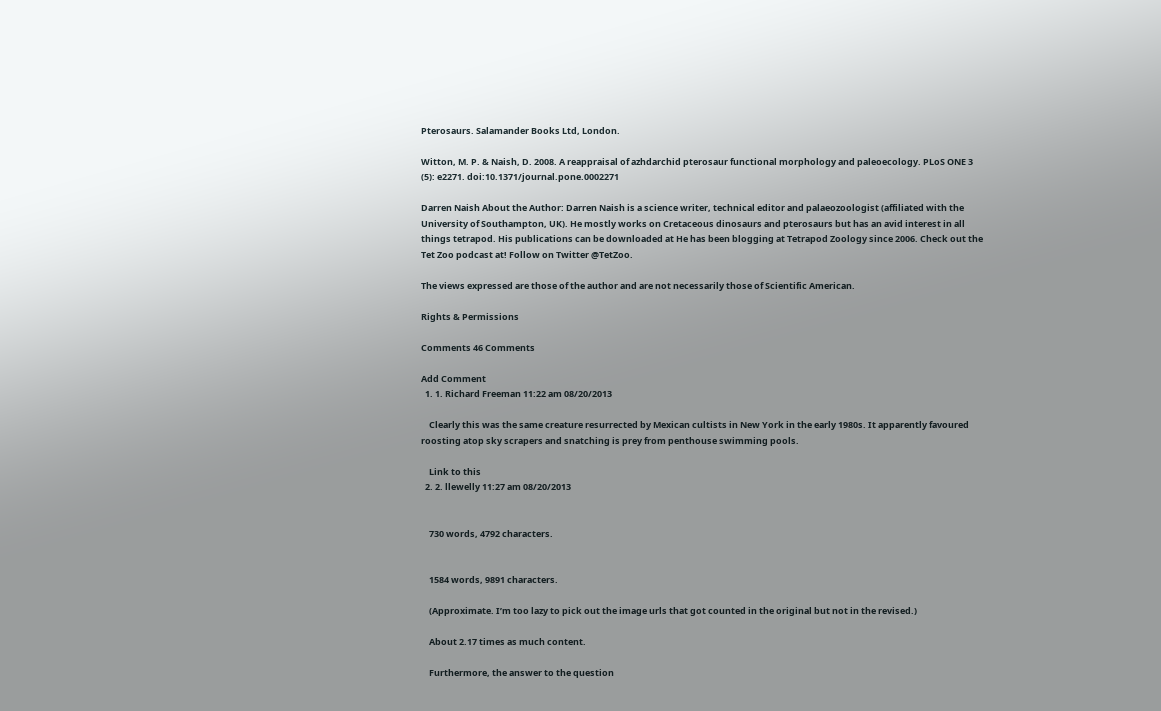Pterosaurs. Salamander Books Ltd, London.

Witton, M. P. & Naish, D. 2008. A reappraisal of azhdarchid pterosaur functional morphology and paleoecology. PLoS ONE 3 (5): e2271. doi:10.1371/journal.pone.0002271

Darren Naish About the Author: Darren Naish is a science writer, technical editor and palaeozoologist (affiliated with the University of Southampton, UK). He mostly works on Cretaceous dinosaurs and pterosaurs but has an avid interest in all things tetrapod. His publications can be downloaded at He has been blogging at Tetrapod Zoology since 2006. Check out the Tet Zoo podcast at! Follow on Twitter @TetZoo.

The views expressed are those of the author and are not necessarily those of Scientific American.

Rights & Permissions

Comments 46 Comments

Add Comment
  1. 1. Richard Freeman 11:22 am 08/20/2013

    Clearly this was the same creature resurrected by Mexican cultists in New York in the early 1980s. It apparently favoured roosting atop sky scrapers and snatching is prey from penthouse swimming pools.

    Link to this
  2. 2. llewelly 11:27 am 08/20/2013


    730 words, 4792 characters.


    1584 words, 9891 characters.

    (Approximate. I’m too lazy to pick out the image urls that got counted in the original but not in the revised.)

    About 2.17 times as much content.

    Furthermore, the answer to the question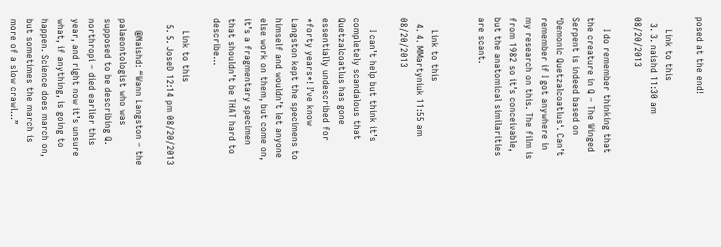posed at the end!

    Link to this
  3. 3. naishd 11:30 am 08/20/2013

    I do remember thinking that the creature in Q – The Winged Serpent is indeed based on ‘Demonic Quetzalcoatlus‘. Can’t remember if I got anywhere in my research on this. The film is from 1982 so it’s conceivable, but the anatomical similarities are scant.


    Link to this
  4. 4. MMartyniuk 11:55 am 08/20/2013

    I can’t help but think it’s completely scandalous that Quetzalcoatlus has gone essentially undescribed for *forty years*! I’ve know Langston kept the specimens to himself and wouldn’t let anyone else work on them, but come on, it’s a fragmentary specimen that shouldn’t be THAT hard to describe…

    Link to this
  5. 5. JoseD 12:14 pm 08/20/2013

    @Naishd: “Wann Langston – the palaeontologist who was supposed to be describing Q. northropi – died earlier this year, and right now it’s unsure what, if anything, is going to happen. Science does march on, but sometimes the march is more of a slow crawl…”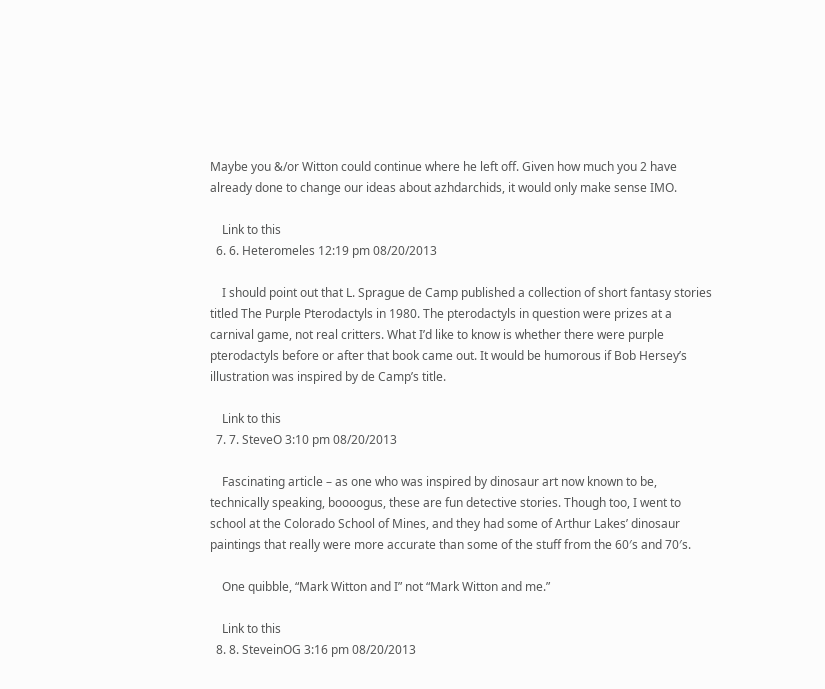Maybe you &/or Witton could continue where he left off. Given how much you 2 have already done to change our ideas about azhdarchids, it would only make sense IMO.

    Link to this
  6. 6. Heteromeles 12:19 pm 08/20/2013

    I should point out that L. Sprague de Camp published a collection of short fantasy stories titled The Purple Pterodactyls in 1980. The pterodactyls in question were prizes at a carnival game, not real critters. What I’d like to know is whether there were purple pterodactyls before or after that book came out. It would be humorous if Bob Hersey’s illustration was inspired by de Camp’s title.

    Link to this
  7. 7. SteveO 3:10 pm 08/20/2013

    Fascinating article – as one who was inspired by dinosaur art now known to be, technically speaking, boooogus, these are fun detective stories. Though too, I went to school at the Colorado School of Mines, and they had some of Arthur Lakes’ dinosaur paintings that really were more accurate than some of the stuff from the 60′s and 70′s.

    One quibble, “Mark Witton and I” not “Mark Witton and me.”

    Link to this
  8. 8. SteveinOG 3:16 pm 08/20/2013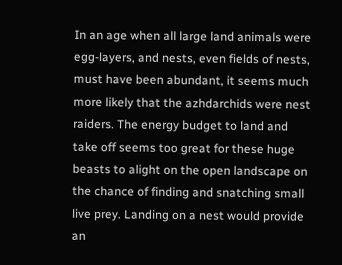In an age when all large land animals were egg-layers, and nests, even fields of nests, must have been abundant, it seems much more likely that the azhdarchids were nest raiders. The energy budget to land and take off seems too great for these huge beasts to alight on the open landscape on the chance of finding and snatching small live prey. Landing on a nest would provide an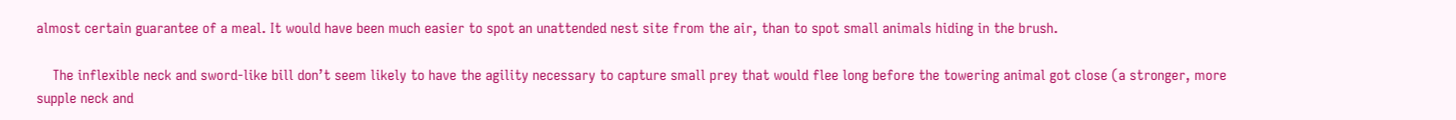almost certain guarantee of a meal. It would have been much easier to spot an unattended nest site from the air, than to spot small animals hiding in the brush.

    The inflexible neck and sword-like bill don’t seem likely to have the agility necessary to capture small prey that would flee long before the towering animal got close (a stronger, more supple neck and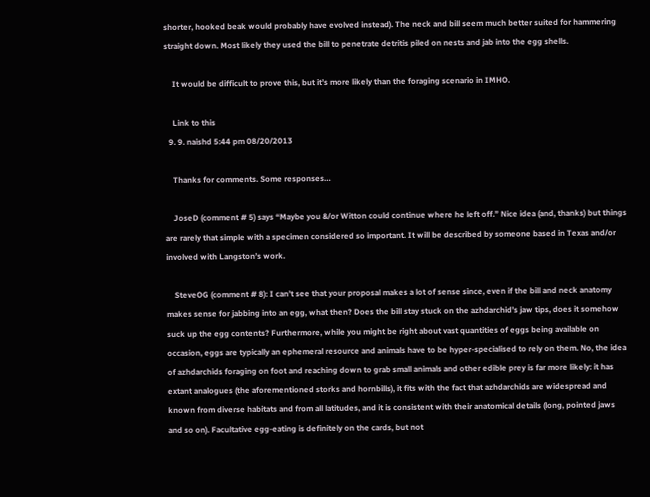shorter, hooked beak would probably have evolved instead). The neck and bill seem much better suited for hammering straight down. Most likely they used the bill to penetrate detritis piled on nests and jab into the egg shells.

    It would be difficult to prove this, but it’s more likely than the foraging scenario in IMHO.

    Link to this
  9. 9. naishd 5:44 pm 08/20/2013

    Thanks for comments. Some responses…

    JoseD (comment # 5) says “Maybe you &/or Witton could continue where he left off.” Nice idea (and, thanks) but things are rarely that simple with a specimen considered so important. It will be described by someone based in Texas and/or involved with Langston’s work.

    SteveOG (comment # 8): I can’t see that your proposal makes a lot of sense since, even if the bill and neck anatomy makes sense for jabbing into an egg, what then? Does the bill stay stuck on the azhdarchid’s jaw tips, does it somehow suck up the egg contents? Furthermore, while you might be right about vast quantities of eggs being available on occasion, eggs are typically an ephemeral resource and animals have to be hyper-specialised to rely on them. No, the idea of azhdarchids foraging on foot and reaching down to grab small animals and other edible prey is far more likely: it has extant analogues (the aforementioned storks and hornbills), it fits with the fact that azhdarchids are widespread and known from diverse habitats and from all latitudes, and it is consistent with their anatomical details (long, pointed jaws and so on). Facultative egg-eating is definitely on the cards, but not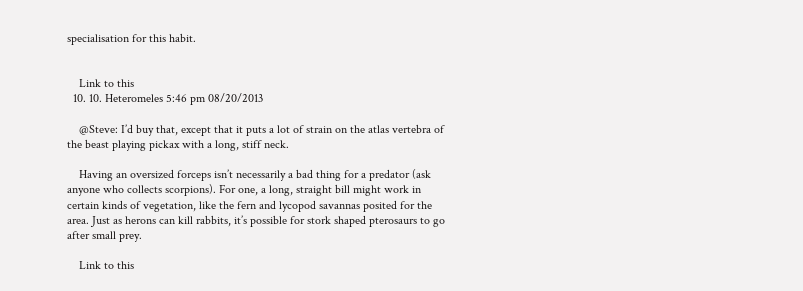specialisation for this habit.


    Link to this
  10. 10. Heteromeles 5:46 pm 08/20/2013

    @Steve: I’d buy that, except that it puts a lot of strain on the atlas vertebra of the beast playing pickax with a long, stiff neck.

    Having an oversized forceps isn’t necessarily a bad thing for a predator (ask anyone who collects scorpions). For one, a long, straight bill might work in certain kinds of vegetation, like the fern and lycopod savannas posited for the area. Just as herons can kill rabbits, it’s possible for stork shaped pterosaurs to go after small prey.

    Link to this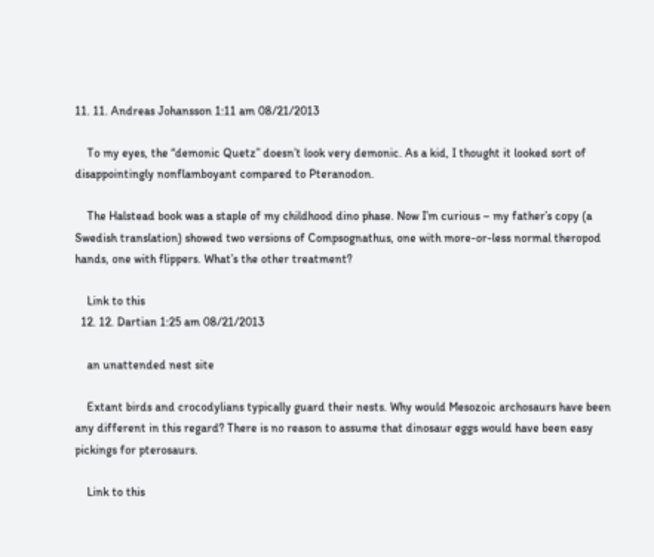11. 11. Andreas Johansson 1:11 am 08/21/2013

    To my eyes, the “demonic Quetz” doesn’t look very demonic. As a kid, I thought it looked sort of disappointingly nonflamboyant compared to Pteranodon.

    The Halstead book was a staple of my childhood dino phase. Now I’m curious – my father’s copy (a Swedish translation) showed two versions of Compsognathus, one with more-or-less normal theropod hands, one with flippers. What’s the other treatment?

    Link to this
  12. 12. Dartian 1:25 am 08/21/2013

    an unattended nest site

    Extant birds and crocodylians typically guard their nests. Why would Mesozoic archosaurs have been any different in this regard? There is no reason to assume that dinosaur eggs would have been easy pickings for pterosaurs.

    Link to this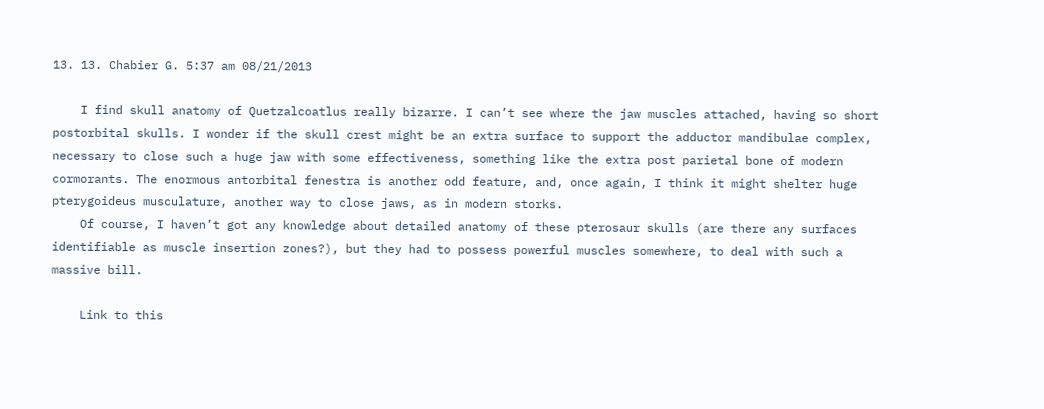13. 13. Chabier G. 5:37 am 08/21/2013

    I find skull anatomy of Quetzalcoatlus really bizarre. I can’t see where the jaw muscles attached, having so short postorbital skulls. I wonder if the skull crest might be an extra surface to support the adductor mandibulae complex, necessary to close such a huge jaw with some effectiveness, something like the extra post parietal bone of modern cormorants. The enormous antorbital fenestra is another odd feature, and, once again, I think it might shelter huge pterygoideus musculature, another way to close jaws, as in modern storks.
    Of course, I haven’t got any knowledge about detailed anatomy of these pterosaur skulls (are there any surfaces identifiable as muscle insertion zones?), but they had to possess powerful muscles somewhere, to deal with such a massive bill.

    Link to this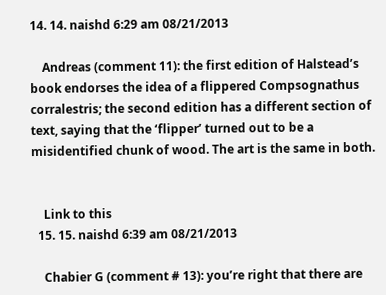14. 14. naishd 6:29 am 08/21/2013

    Andreas (comment 11): the first edition of Halstead’s book endorses the idea of a flippered Compsognathus corralestris; the second edition has a different section of text, saying that the ‘flipper’ turned out to be a misidentified chunk of wood. The art is the same in both.


    Link to this
  15. 15. naishd 6:39 am 08/21/2013

    Chabier G (comment # 13): you’re right that there are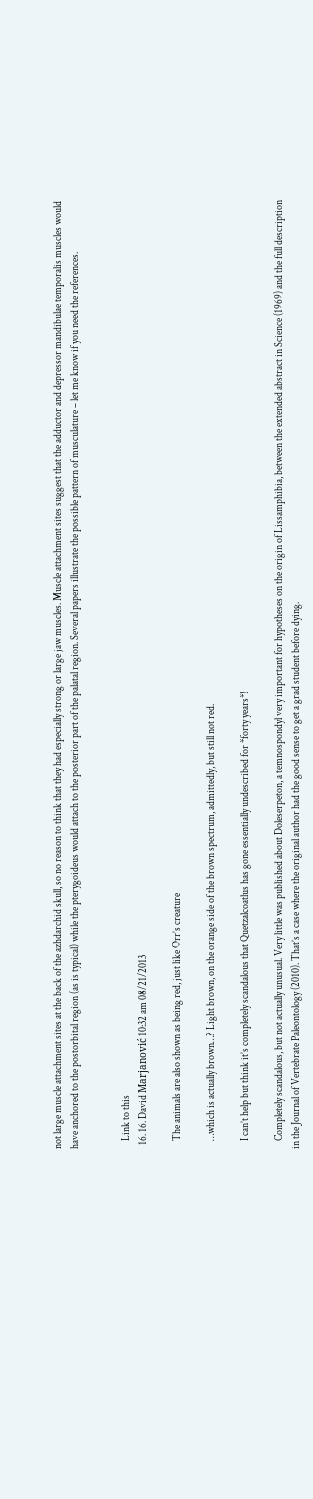not large muscle attachment sites at the back of the azhdarchid skull, so no reason to think that they had especially strong or large jaw muscles. Muscle attachment sites suggest that the adductor and depressor mandibulae temporalis muscles would have anchored to the postorbital region (as is typical) while the pterygoideus would attach to the posterior part of the palatal region. Several papers illustrate the possible pattern of musculature – let me know if you need the references.


    Link to this
  16. 16. David Marjanović 10:32 am 08/21/2013

    The animals are also shown as being red, just like Orr’s creature

    …which is actually brown…? Light brown, on the orange side of the brown spectrum, admittedly, but still not red.

    I can’t help but think it’s completely scandalous that Quetzalcoatlus has gone essentially undescribed for *forty years*!

    Completely scandalous, but not actually unusual. Very little was published about Doleserpeton, a temnospondyl very important for hypotheses on the origin of Lissamphibia, between the extended abstract in Science (1969) and the full description in the Journal of Vertebrate Paleontology (2010). That’s a case where the original author had the good sense to get a grad student before dying.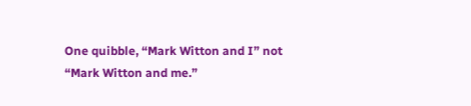One quibble, “Mark Witton and I” not “Mark Witton and me.”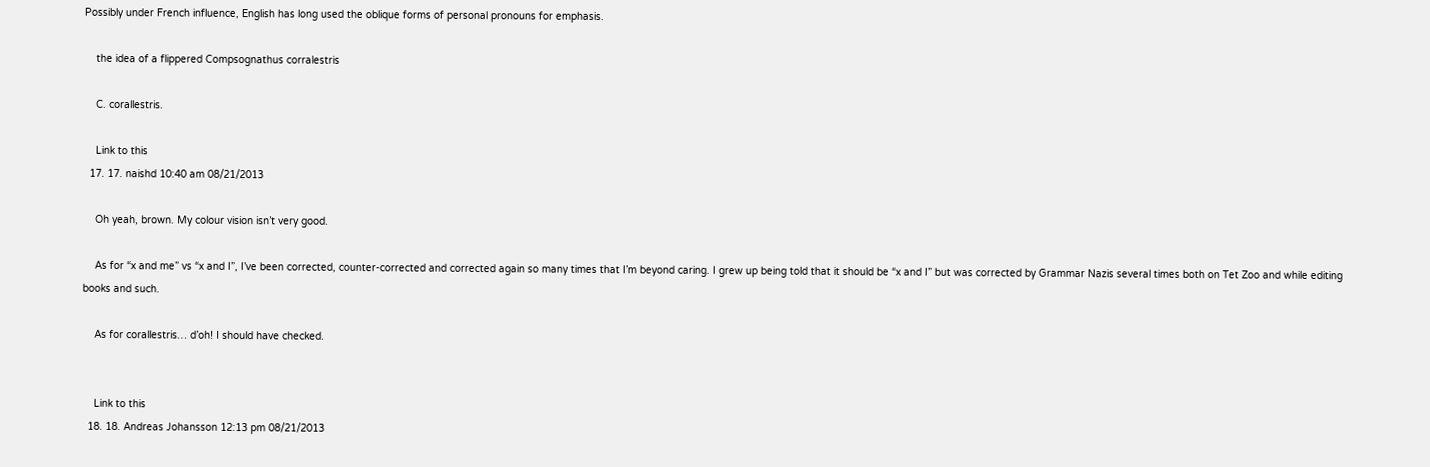Possibly under French influence, English has long used the oblique forms of personal pronouns for emphasis.

    the idea of a flippered Compsognathus corralestris

    C. corallestris.

    Link to this
  17. 17. naishd 10:40 am 08/21/2013

    Oh yeah, brown. My colour vision isn’t very good.

    As for “x and me” vs “x and I”, I’ve been corrected, counter-corrected and corrected again so many times that I’m beyond caring. I grew up being told that it should be “x and I” but was corrected by Grammar Nazis several times both on Tet Zoo and while editing books and such.

    As for corallestris… d’oh! I should have checked.


    Link to this
  18. 18. Andreas Johansson 12:13 pm 08/21/2013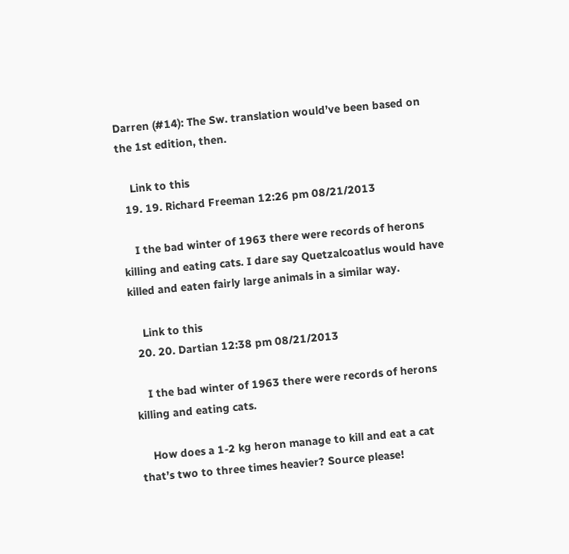Darren (#14): The Sw. translation would’ve been based on the 1st edition, then.

    Link to this
  19. 19. Richard Freeman 12:26 pm 08/21/2013

    I the bad winter of 1963 there were records of herons killing and eating cats. I dare say Quetzalcoatlus would have killed and eaten fairly large animals in a similar way.

    Link to this
  20. 20. Dartian 12:38 pm 08/21/2013

    I the bad winter of 1963 there were records of herons killing and eating cats.

    How does a 1-2 kg heron manage to kill and eat a cat that’s two to three times heavier? Source please!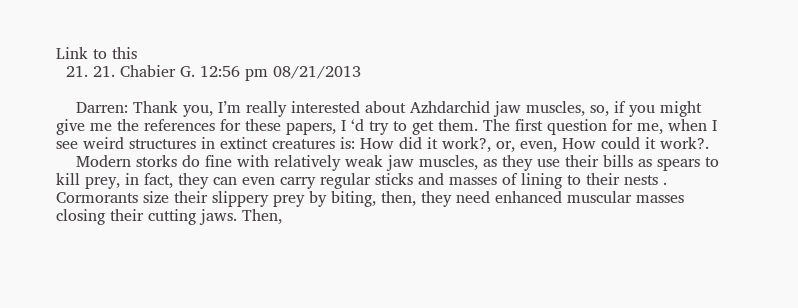Link to this
  21. 21. Chabier G. 12:56 pm 08/21/2013

    Darren: Thank you, I’m really interested about Azhdarchid jaw muscles, so, if you might give me the references for these papers, I ‘d try to get them. The first question for me, when I see weird structures in extinct creatures is: How did it work?, or, even, How could it work?.
    Modern storks do fine with relatively weak jaw muscles, as they use their bills as spears to kill prey, in fact, they can even carry regular sticks and masses of lining to their nests . Cormorants size their slippery prey by biting, then, they need enhanced muscular masses closing their cutting jaws. Then,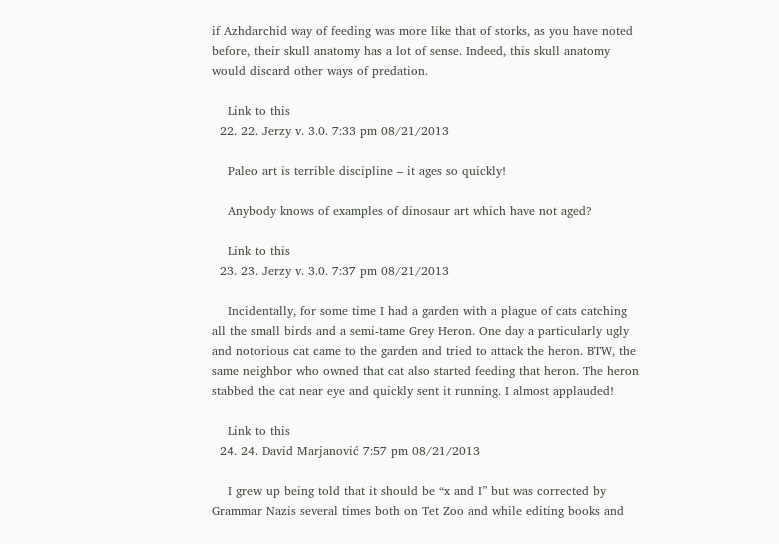if Azhdarchid way of feeding was more like that of storks, as you have noted before, their skull anatomy has a lot of sense. Indeed, this skull anatomy would discard other ways of predation.

    Link to this
  22. 22. Jerzy v. 3.0. 7:33 pm 08/21/2013

    Paleo art is terrible discipline – it ages so quickly!

    Anybody knows of examples of dinosaur art which have not aged?

    Link to this
  23. 23. Jerzy v. 3.0. 7:37 pm 08/21/2013

    Incidentally, for some time I had a garden with a plague of cats catching all the small birds and a semi-tame Grey Heron. One day a particularly ugly and notorious cat came to the garden and tried to attack the heron. BTW, the same neighbor who owned that cat also started feeding that heron. The heron stabbed the cat near eye and quickly sent it running. I almost applauded!

    Link to this
  24. 24. David Marjanović 7:57 pm 08/21/2013

    I grew up being told that it should be “x and I” but was corrected by Grammar Nazis several times both on Tet Zoo and while editing books and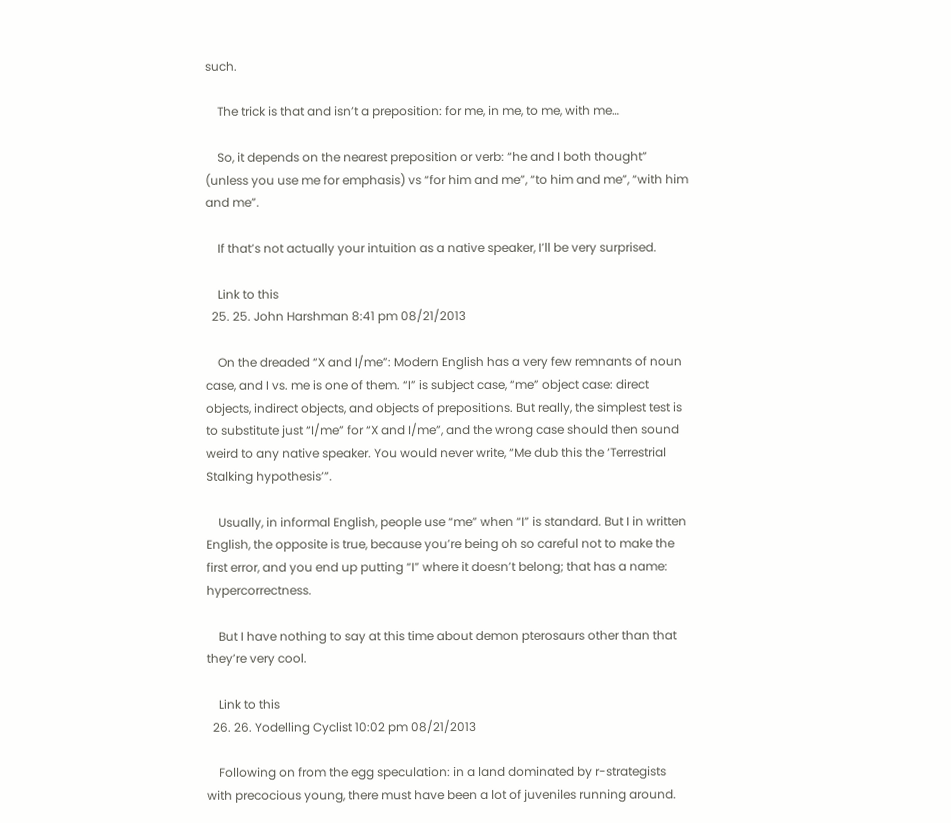such.

    The trick is that and isn’t a preposition: for me, in me, to me, with me…

    So, it depends on the nearest preposition or verb: “he and I both thought” (unless you use me for emphasis) vs “for him and me”, “to him and me”, “with him and me”.

    If that’s not actually your intuition as a native speaker, I’ll be very surprised.

    Link to this
  25. 25. John Harshman 8:41 pm 08/21/2013

    On the dreaded “X and I/me”: Modern English has a very few remnants of noun case, and I vs. me is one of them. “I” is subject case, “me” object case: direct objects, indirect objects, and objects of prepositions. But really, the simplest test is to substitute just “I/me” for “X and I/me”, and the wrong case should then sound weird to any native speaker. You would never write, “Me dub this the ‘Terrestrial Stalking hypothesis’”.

    Usually, in informal English, people use “me” when “I” is standard. But I in written English, the opposite is true, because you’re being oh so careful not to make the first error, and you end up putting “I” where it doesn’t belong; that has a name: hypercorrectness.

    But I have nothing to say at this time about demon pterosaurs other than that they’re very cool.

    Link to this
  26. 26. Yodelling Cyclist 10:02 pm 08/21/2013

    Following on from the egg speculation: in a land dominated by r-strategists with precocious young, there must have been a lot of juveniles running around.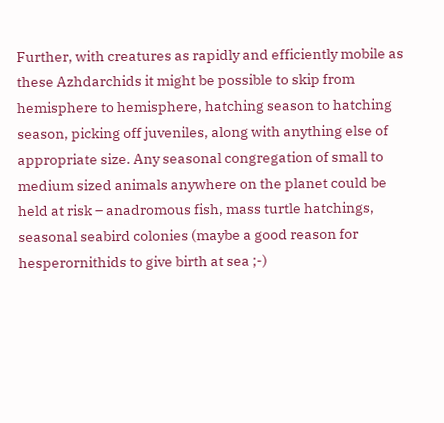Further, with creatures as rapidly and efficiently mobile as these Azhdarchids it might be possible to skip from hemisphere to hemisphere, hatching season to hatching season, picking off juveniles, along with anything else of appropriate size. Any seasonal congregation of small to medium sized animals anywhere on the planet could be held at risk – anadromous fish, mass turtle hatchings, seasonal seabird colonies (maybe a good reason for hesperornithids to give birth at sea ;-)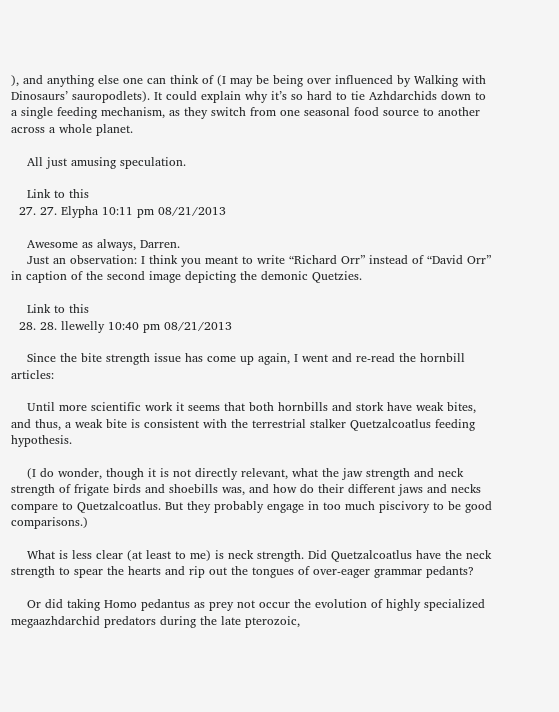), and anything else one can think of (I may be being over influenced by Walking with Dinosaurs’ sauropodlets). It could explain why it’s so hard to tie Azhdarchids down to a single feeding mechanism, as they switch from one seasonal food source to another across a whole planet.

    All just amusing speculation.

    Link to this
  27. 27. Elypha 10:11 pm 08/21/2013

    Awesome as always, Darren.
    Just an observation: I think you meant to write “Richard Orr” instead of “David Orr” in caption of the second image depicting the demonic Quetzies.

    Link to this
  28. 28. llewelly 10:40 pm 08/21/2013

    Since the bite strength issue has come up again, I went and re-read the hornbill articles:

    Until more scientific work it seems that both hornbills and stork have weak bites, and thus, a weak bite is consistent with the terrestrial stalker Quetzalcoatlus feeding hypothesis.

    (I do wonder, though it is not directly relevant, what the jaw strength and neck strength of frigate birds and shoebills was, and how do their different jaws and necks compare to Quetzalcoatlus. But they probably engage in too much piscivory to be good comparisons.)

    What is less clear (at least to me) is neck strength. Did Quetzalcoatlus have the neck strength to spear the hearts and rip out the tongues of over-eager grammar pedants?

    Or did taking Homo pedantus as prey not occur the evolution of highly specialized megaazhdarchid predators during the late pterozoic,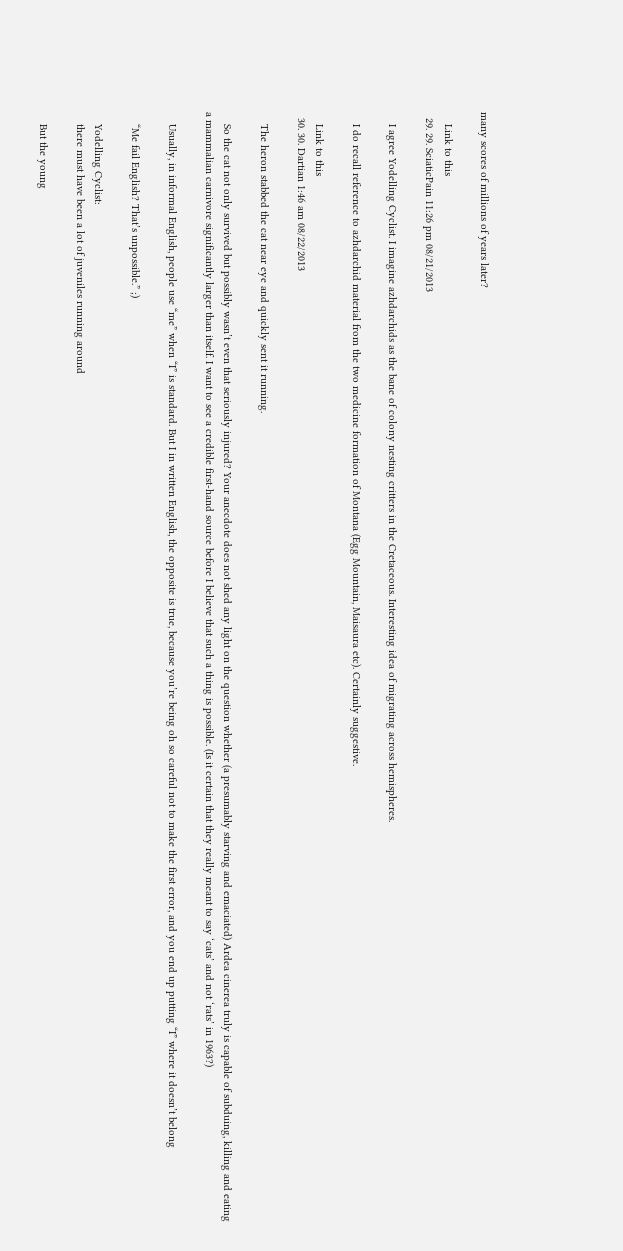many scores of millions of years later?

    Link to this
  29. 29. SciaticPain 11:26 pm 08/21/2013

    I agree Yodelling Cyclist. I imagine azhdarchids as the bane of colony nesting critters in the Cretaceous. Interesting idea of migrating across hemispheres.

    I do recall reference to azhdarchid material from the two medicine formation of Montana (Egg Mountain, Maisaura etc). Certainly suggestive.

    Link to this
  30. 30. Dartian 1:46 am 08/22/2013

    The heron stabbed the cat near eye and quickly sent it running.

    So the cat not only survived but possibly wasn’t even that seriously injured? Your anecdote does not shed any light on the question whether (a presumably starving and emaciated) Ardea cinerea truly is capable of subduing, killing and eating a mammalian carnivore significantly larger than itself. I want to see a credible first-hand source before I believe that such a thing is possible. (Is it certain that they really meant to say ‘cats’ and not ‘rats’ in 1963?)

    Usually, in informal English, people use “me” when “I” is standard. But I in written English, the opposite is true, because you’re being oh so careful not to make the first error, and you end up putting “I” where it doesn’t belong

    “Me fail English? That’s unpossible.” ;)

    Yodelling Cyclist:
    there must have been a lot of juveniles running around

    But the young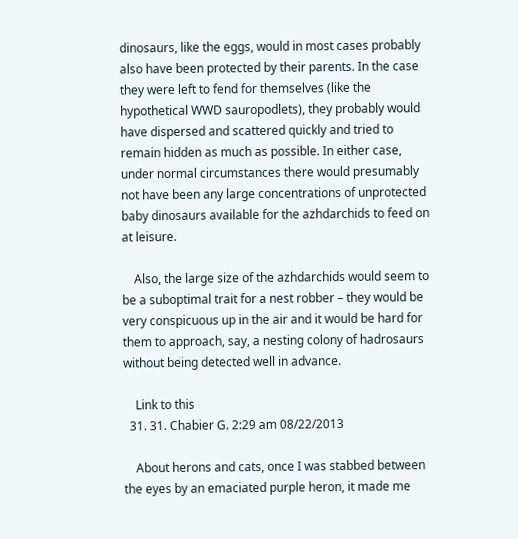dinosaurs, like the eggs, would in most cases probably also have been protected by their parents. In the case they were left to fend for themselves (like the hypothetical WWD sauropodlets), they probably would have dispersed and scattered quickly and tried to remain hidden as much as possible. In either case, under normal circumstances there would presumably not have been any large concentrations of unprotected baby dinosaurs available for the azhdarchids to feed on at leisure.

    Also, the large size of the azhdarchids would seem to be a suboptimal trait for a nest robber – they would be very conspicuous up in the air and it would be hard for them to approach, say, a nesting colony of hadrosaurs without being detected well in advance.

    Link to this
  31. 31. Chabier G. 2:29 am 08/22/2013

    About herons and cats, once I was stabbed between the eyes by an emaciated purple heron, it made me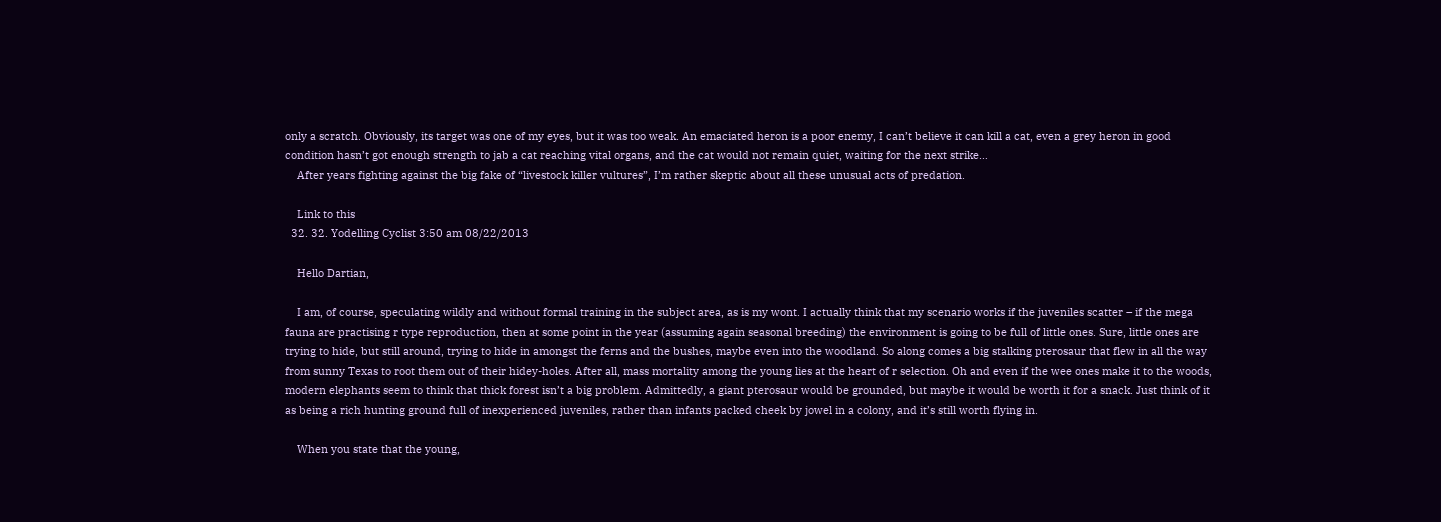only a scratch. Obviously, its target was one of my eyes, but it was too weak. An emaciated heron is a poor enemy, I can’t believe it can kill a cat, even a grey heron in good condition hasn’t got enough strength to jab a cat reaching vital organs, and the cat would not remain quiet, waiting for the next strike…
    After years fighting against the big fake of “livestock killer vultures”, I’m rather skeptic about all these unusual acts of predation.

    Link to this
  32. 32. Yodelling Cyclist 3:50 am 08/22/2013

    Hello Dartian,

    I am, of course, speculating wildly and without formal training in the subject area, as is my wont. I actually think that my scenario works if the juveniles scatter – if the mega fauna are practising r type reproduction, then at some point in the year (assuming again seasonal breeding) the environment is going to be full of little ones. Sure, little ones are trying to hide, but still around, trying to hide in amongst the ferns and the bushes, maybe even into the woodland. So along comes a big stalking pterosaur that flew in all the way from sunny Texas to root them out of their hidey-holes. After all, mass mortality among the young lies at the heart of r selection. Oh and even if the wee ones make it to the woods, modern elephants seem to think that thick forest isn’t a big problem. Admittedly, a giant pterosaur would be grounded, but maybe it would be worth it for a snack. Just think of it as being a rich hunting ground full of inexperienced juveniles, rather than infants packed cheek by jowel in a colony, and it’s still worth flying in.

    When you state that the young,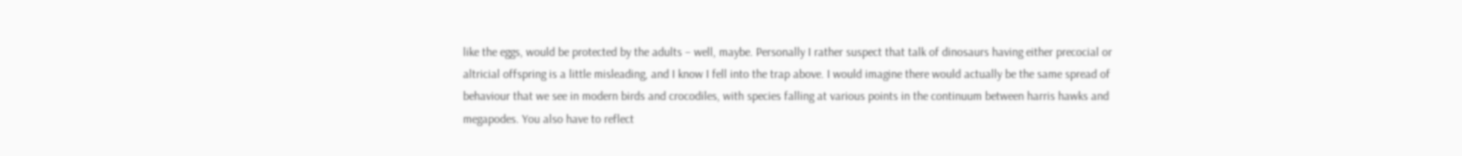like the eggs, would be protected by the adults – well, maybe. Personally I rather suspect that talk of dinosaurs having either precocial or altricial offspring is a little misleading, and I know I fell into the trap above. I would imagine there would actually be the same spread of behaviour that we see in modern birds and crocodiles, with species falling at various points in the continuum between harris hawks and megapodes. You also have to reflect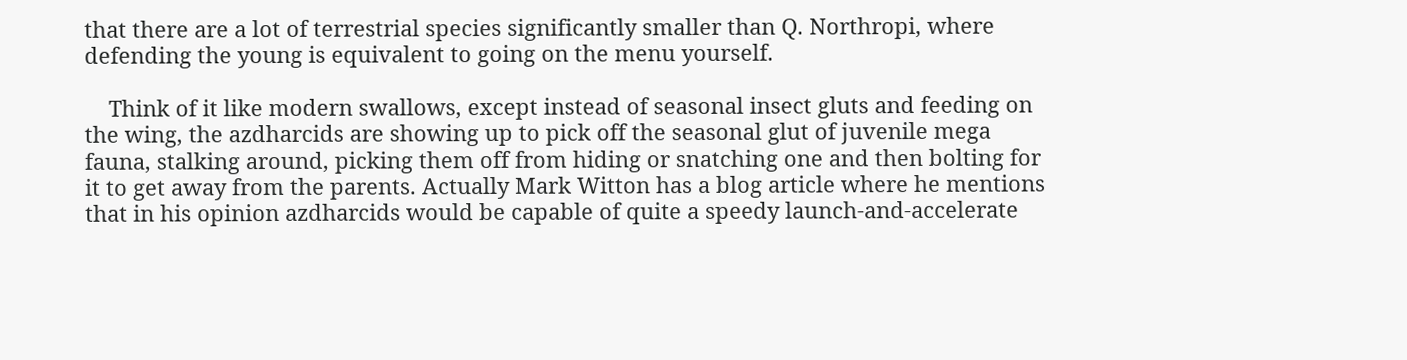that there are a lot of terrestrial species significantly smaller than Q. Northropi, where defending the young is equivalent to going on the menu yourself.

    Think of it like modern swallows, except instead of seasonal insect gluts and feeding on the wing, the azdharcids are showing up to pick off the seasonal glut of juvenile mega fauna, stalking around, picking them off from hiding or snatching one and then bolting for it to get away from the parents. Actually Mark Witton has a blog article where he mentions that in his opinion azdharcids would be capable of quite a speedy launch-and-accelerate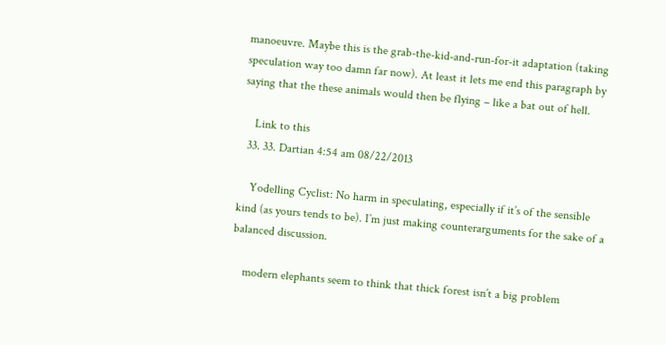manoeuvre. Maybe this is the grab-the-kid-and-run-for-it adaptation (taking speculation way too damn far now). At least it lets me end this paragraph by saying that the these animals would then be flying – like a bat out of hell.

    Link to this
  33. 33. Dartian 4:54 am 08/22/2013

    Yodelling Cyclist: No harm in speculating, especially if it’s of the sensible kind (as yours tends to be). I’m just making counterarguments for the sake of a balanced discussion.

    modern elephants seem to think that thick forest isn’t a big problem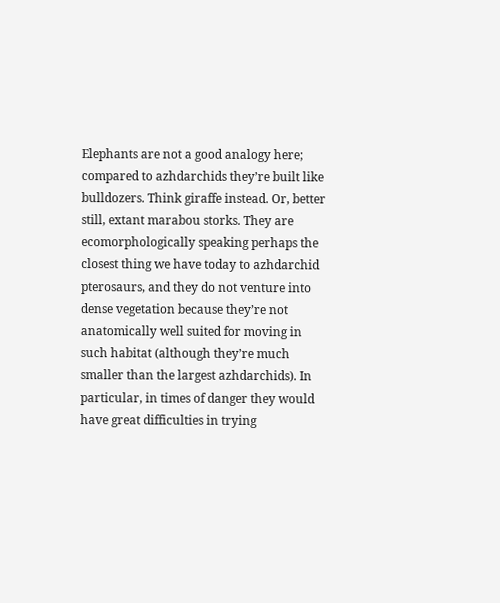Elephants are not a good analogy here; compared to azhdarchids they’re built like bulldozers. Think giraffe instead. Or, better still, extant marabou storks. They are ecomorphologically speaking perhaps the closest thing we have today to azhdarchid pterosaurs, and they do not venture into dense vegetation because they’re not anatomically well suited for moving in such habitat (although they’re much smaller than the largest azhdarchids). In particular, in times of danger they would have great difficulties in trying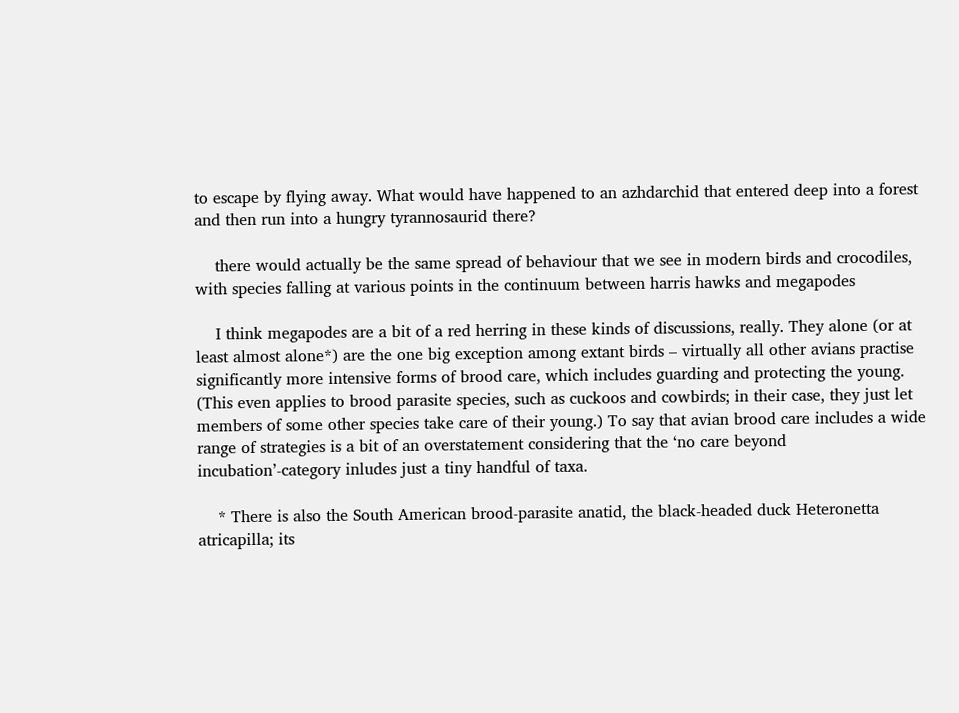to escape by flying away. What would have happened to an azhdarchid that entered deep into a forest and then run into a hungry tyrannosaurid there?

    there would actually be the same spread of behaviour that we see in modern birds and crocodiles, with species falling at various points in the continuum between harris hawks and megapodes

    I think megapodes are a bit of a red herring in these kinds of discussions, really. They alone (or at least almost alone*) are the one big exception among extant birds – virtually all other avians practise significantly more intensive forms of brood care, which includes guarding and protecting the young. (This even applies to brood parasite species, such as cuckoos and cowbirds; in their case, they just let members of some other species take care of their young.) To say that avian brood care includes a wide range of strategies is a bit of an overstatement considering that the ‘no care beyond incubation’-category inludes just a tiny handful of taxa.

    * There is also the South American brood-parasite anatid, the black-headed duck Heteronetta atricapilla; its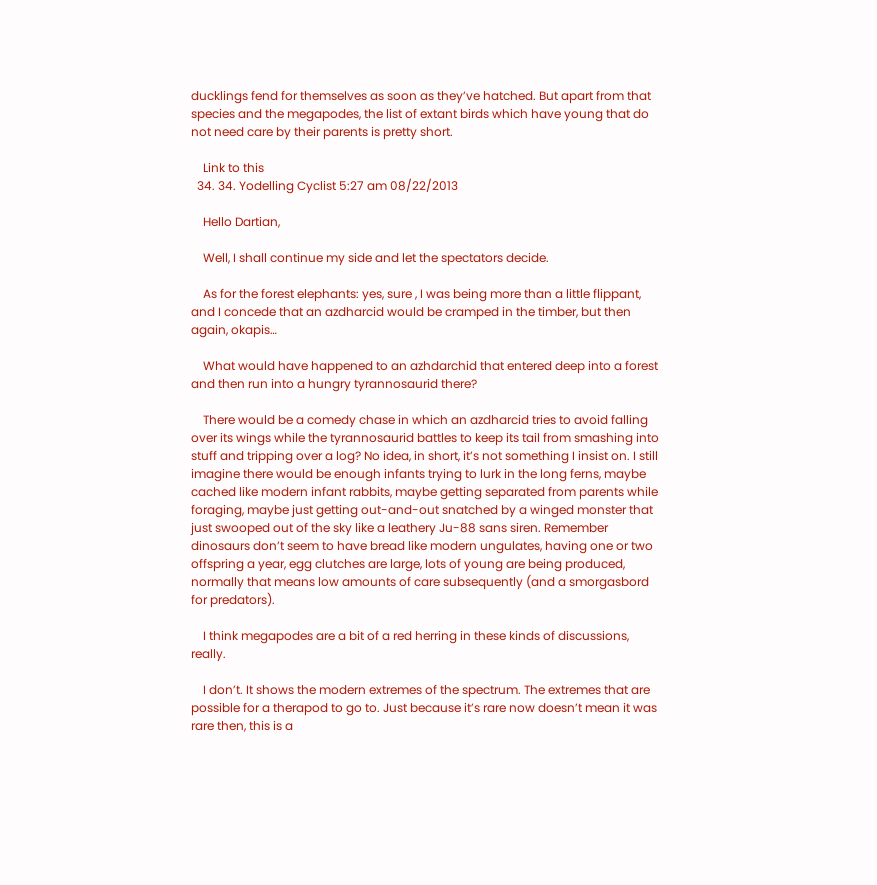ducklings fend for themselves as soon as they’ve hatched. But apart from that species and the megapodes, the list of extant birds which have young that do not need care by their parents is pretty short.

    Link to this
  34. 34. Yodelling Cyclist 5:27 am 08/22/2013

    Hello Dartian,

    Well, I shall continue my side and let the spectators decide.

    As for the forest elephants: yes, sure , I was being more than a little flippant, and I concede that an azdharcid would be cramped in the timber, but then again, okapis…

    What would have happened to an azhdarchid that entered deep into a forest and then run into a hungry tyrannosaurid there?

    There would be a comedy chase in which an azdharcid tries to avoid falling over its wings while the tyrannosaurid battles to keep its tail from smashing into stuff and tripping over a log? No idea, in short, it’s not something I insist on. I still imagine there would be enough infants trying to lurk in the long ferns, maybe cached like modern infant rabbits, maybe getting separated from parents while foraging, maybe just getting out-and-out snatched by a winged monster that just swooped out of the sky like a leathery Ju-88 sans siren. Remember dinosaurs don’t seem to have bread like modern ungulates, having one or two offspring a year, egg clutches are large, lots of young are being produced, normally that means low amounts of care subsequently (and a smorgasbord for predators).

    I think megapodes are a bit of a red herring in these kinds of discussions, really.

    I don’t. It shows the modern extremes of the spectrum. The extremes that are possible for a therapod to go to. Just because it’s rare now doesn’t mean it was rare then, this is a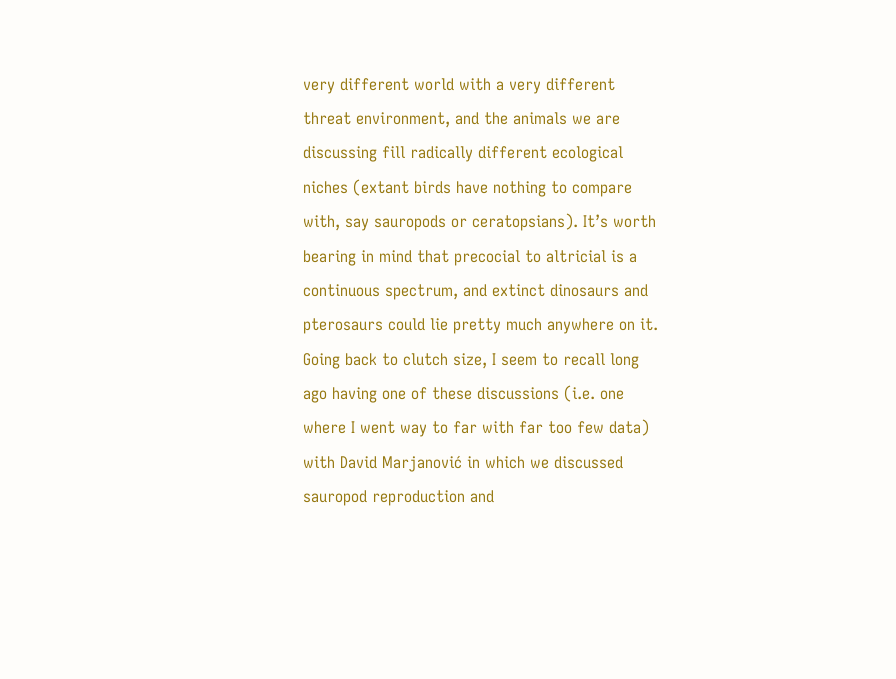very different world with a very different threat environment, and the animals we are discussing fill radically different ecological niches (extant birds have nothing to compare with, say sauropods or ceratopsians). It’s worth bearing in mind that precocial to altricial is a continuous spectrum, and extinct dinosaurs and pterosaurs could lie pretty much anywhere on it. Going back to clutch size, I seem to recall long ago having one of these discussions (i.e. one where I went way to far with far too few data) with David Marjanović in which we discussed sauropod reproduction and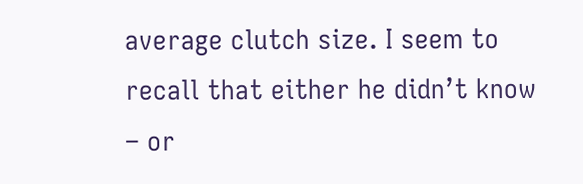average clutch size. I seem to recall that either he didn’t know – or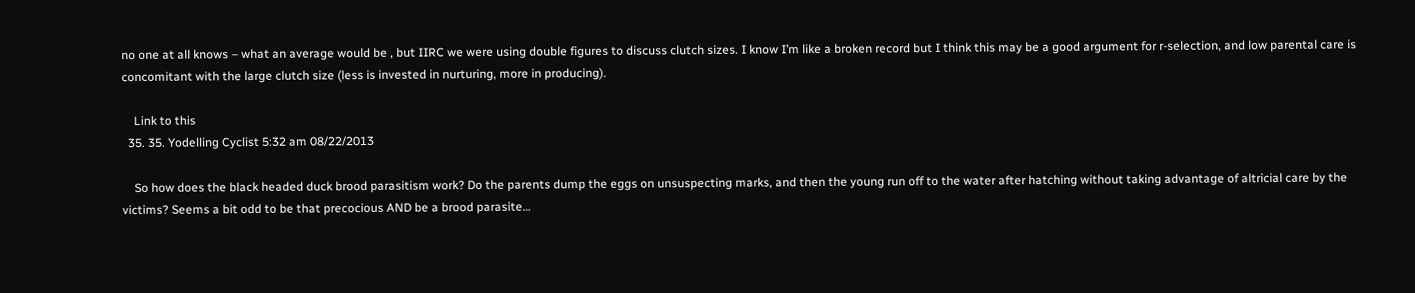no one at all knows – what an average would be , but IIRC we were using double figures to discuss clutch sizes. I know I’m like a broken record but I think this may be a good argument for r-selection, and low parental care is concomitant with the large clutch size (less is invested in nurturing, more in producing).

    Link to this
  35. 35. Yodelling Cyclist 5:32 am 08/22/2013

    So how does the black headed duck brood parasitism work? Do the parents dump the eggs on unsuspecting marks, and then the young run off to the water after hatching without taking advantage of altricial care by the victims? Seems a bit odd to be that precocious AND be a brood parasite…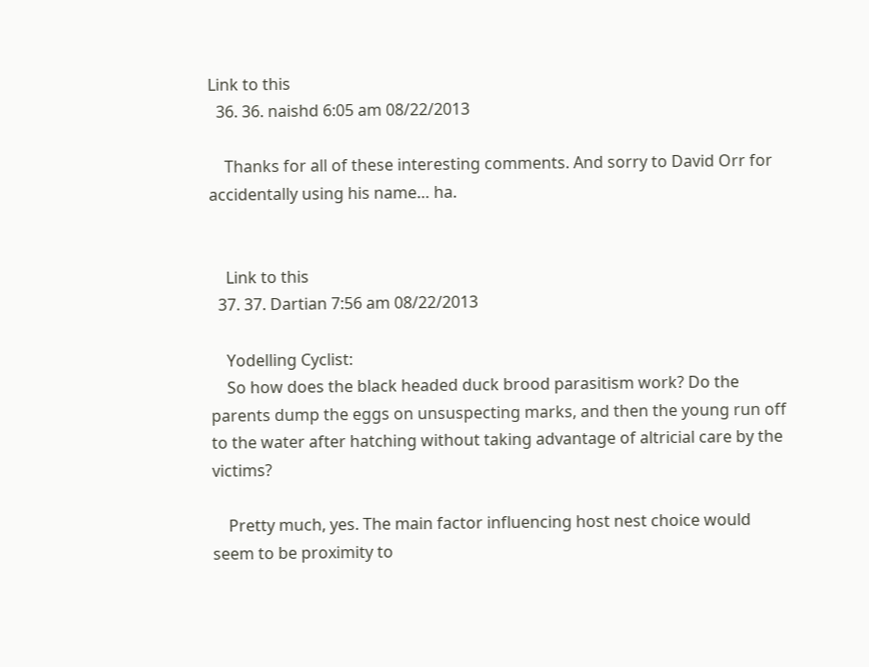Link to this
  36. 36. naishd 6:05 am 08/22/2013

    Thanks for all of these interesting comments. And sorry to David Orr for accidentally using his name… ha.


    Link to this
  37. 37. Dartian 7:56 am 08/22/2013

    Yodelling Cyclist:
    So how does the black headed duck brood parasitism work? Do the parents dump the eggs on unsuspecting marks, and then the young run off to the water after hatching without taking advantage of altricial care by the victims?

    Pretty much, yes. The main factor influencing host nest choice would seem to be proximity to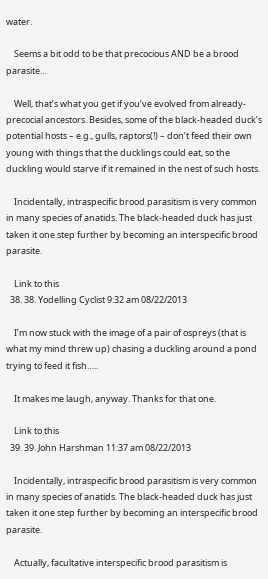water.

    Seems a bit odd to be that precocious AND be a brood parasite…

    Well, that’s what you get if you’ve evolved from already-precocial ancestors. Besides, some of the black-headed duck’s potential hosts – e.g., gulls, raptors(!) – don’t feed their own young with things that the ducklings could eat, so the duckling would starve if it remained in the nest of such hosts.

    Incidentally, intraspecific brood parasitism is very common in many species of anatids. The black-headed duck has just taken it one step further by becoming an interspecific brood parasite.

    Link to this
  38. 38. Yodelling Cyclist 9:32 am 08/22/2013

    I’m now stuck with the image of a pair of ospreys (that is what my mind threw up) chasing a duckling around a pond trying to feed it fish…..

    It makes me laugh, anyway. Thanks for that one.

    Link to this
  39. 39. John Harshman 11:37 am 08/22/2013

    Incidentally, intraspecific brood parasitism is very common in many species of anatids. The black-headed duck has just taken it one step further by becoming an interspecific brood parasite.

    Actually, facultative interspecific brood parasitism is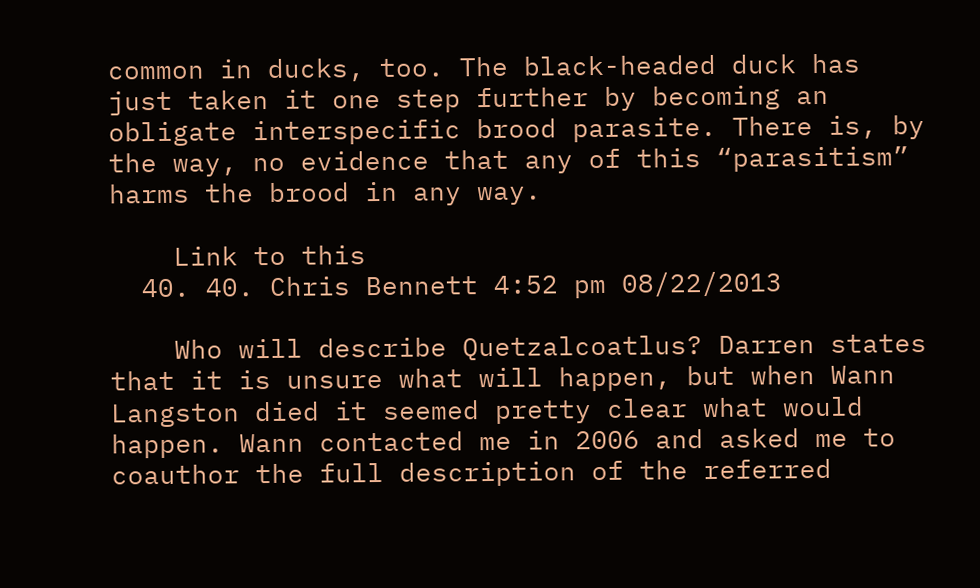common in ducks, too. The black-headed duck has just taken it one step further by becoming an obligate interspecific brood parasite. There is, by the way, no evidence that any of this “parasitism” harms the brood in any way.

    Link to this
  40. 40. Chris Bennett 4:52 pm 08/22/2013

    Who will describe Quetzalcoatlus? Darren states that it is unsure what will happen, but when Wann Langston died it seemed pretty clear what would happen. Wann contacted me in 2006 and asked me to coauthor the full description of the referred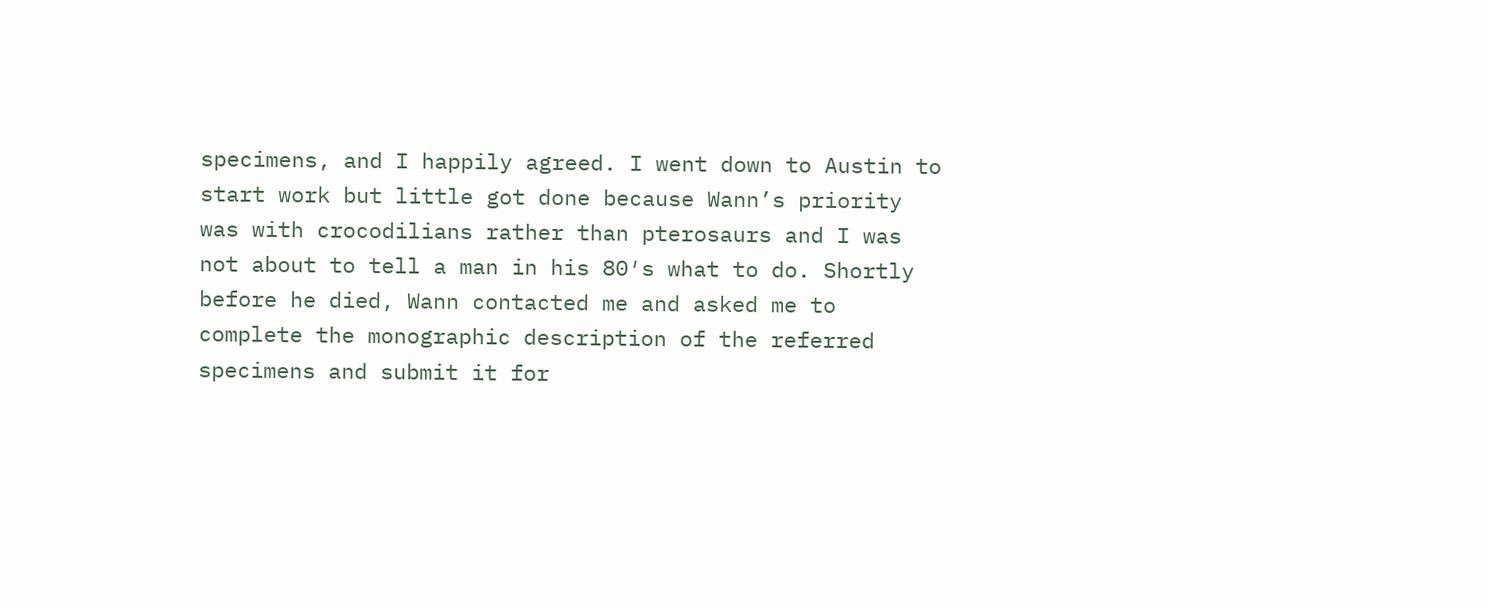specimens, and I happily agreed. I went down to Austin to start work but little got done because Wann’s priority was with crocodilians rather than pterosaurs and I was not about to tell a man in his 80′s what to do. Shortly before he died, Wann contacted me and asked me to complete the monographic description of the referred specimens and submit it for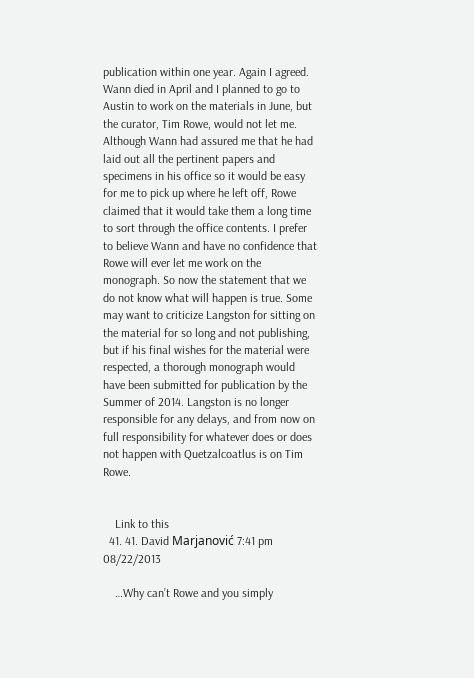publication within one year. Again I agreed. Wann died in April and I planned to go to Austin to work on the materials in June, but the curator, Tim Rowe, would not let me. Although Wann had assured me that he had laid out all the pertinent papers and specimens in his office so it would be easy for me to pick up where he left off, Rowe claimed that it would take them a long time to sort through the office contents. I prefer to believe Wann and have no confidence that Rowe will ever let me work on the monograph. So now the statement that we do not know what will happen is true. Some may want to criticize Langston for sitting on the material for so long and not publishing, but if his final wishes for the material were respected, a thorough monograph would have been submitted for publication by the Summer of 2014. Langston is no longer responsible for any delays, and from now on full responsibility for whatever does or does not happen with Quetzalcoatlus is on Tim Rowe.


    Link to this
  41. 41. David Marjanović 7:41 pm 08/22/2013

    …Why can’t Rowe and you simply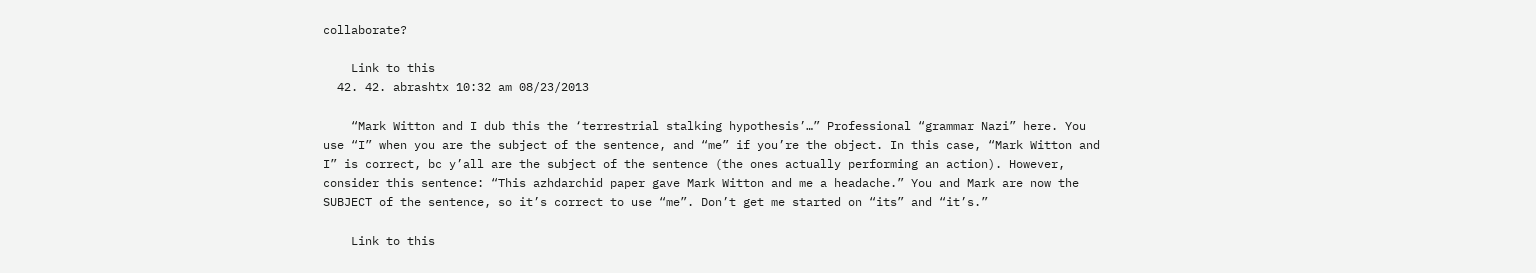collaborate?

    Link to this
  42. 42. abrashtx 10:32 am 08/23/2013

    “Mark Witton and I dub this the ‘terrestrial stalking hypothesis’…” Professional “grammar Nazi” here. You use “I” when you are the subject of the sentence, and “me” if you’re the object. In this case, “Mark Witton and I” is correct, bc y’all are the subject of the sentence (the ones actually performing an action). However, consider this sentence: “This azhdarchid paper gave Mark Witton and me a headache.” You and Mark are now the SUBJECT of the sentence, so it’s correct to use “me”. Don’t get me started on “its” and “it’s.”

    Link to this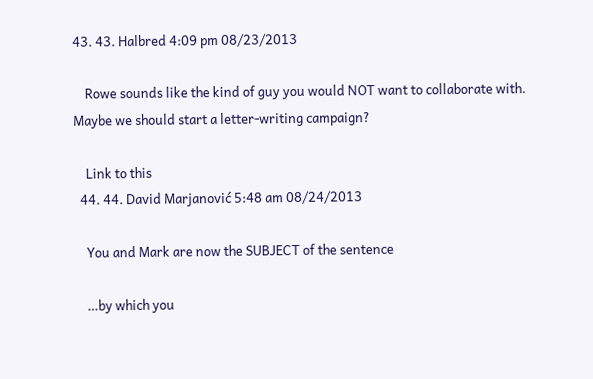43. 43. Halbred 4:09 pm 08/23/2013

    Rowe sounds like the kind of guy you would NOT want to collaborate with. Maybe we should start a letter-writing campaign?

    Link to this
  44. 44. David Marjanović 5:48 am 08/24/2013

    You and Mark are now the SUBJECT of the sentence

    …by which you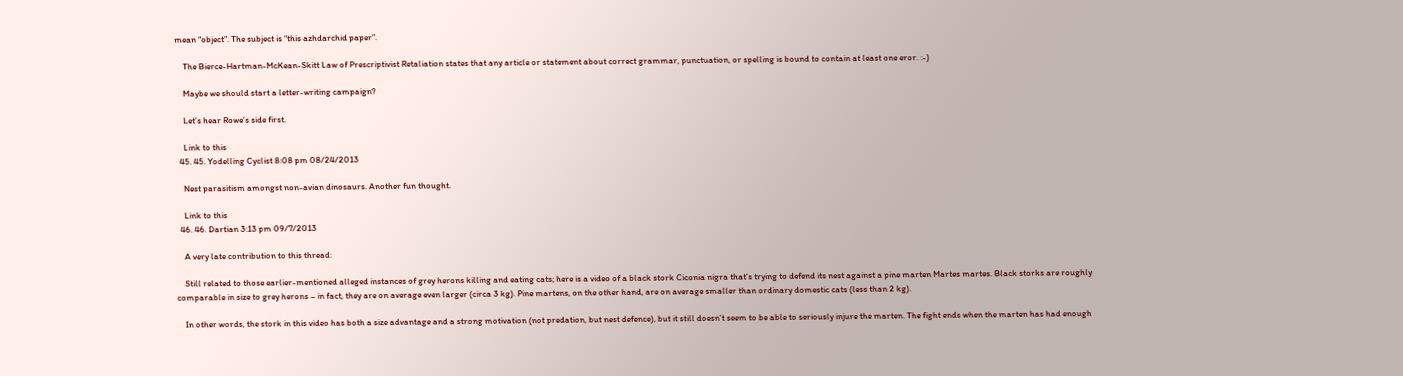mean “object”. The subject is “this azhdarchid paper”.

    The Bierce-Hartman-McKean-Skitt Law of Prescriptivist Retaliation states that any article or statement about correct grammar, punctuation, or spelling is bound to contain at least one eror. :-)

    Maybe we should start a letter-writing campaign?

    Let’s hear Rowe’s side first.

    Link to this
  45. 45. Yodelling Cyclist 8:08 pm 08/24/2013

    Nest parasitism amongst non-avian dinosaurs. Another fun thought.

    Link to this
  46. 46. Dartian 3:13 pm 09/7/2013

    A very late contribution to this thread:

    Still related to those earlier-mentioned alleged instances of grey herons killing and eating cats; here is a video of a black stork Ciconia nigra that’s trying to defend its nest against a pine marten Martes martes. Black storks are roughly comparable in size to grey herons – in fact, they are on average even larger (circa 3 kg). Pine martens, on the other hand, are on average smaller than ordinary domestic cats (less than 2 kg).

    In other words, the stork in this video has both a size advantage and a strong motivation (not predation, but nest defence), but it still doesn’t seem to be able to seriously injure the marten. The fight ends when the marten has had enough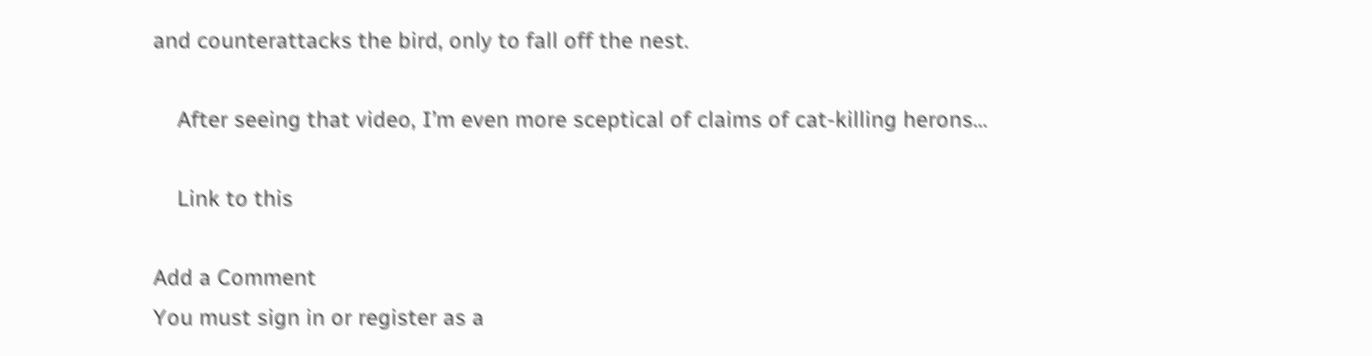and counterattacks the bird, only to fall off the nest.

    After seeing that video, I’m even more sceptical of claims of cat-killing herons…

    Link to this

Add a Comment
You must sign in or register as a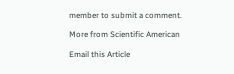member to submit a comment.

More from Scientific American

Email this Article